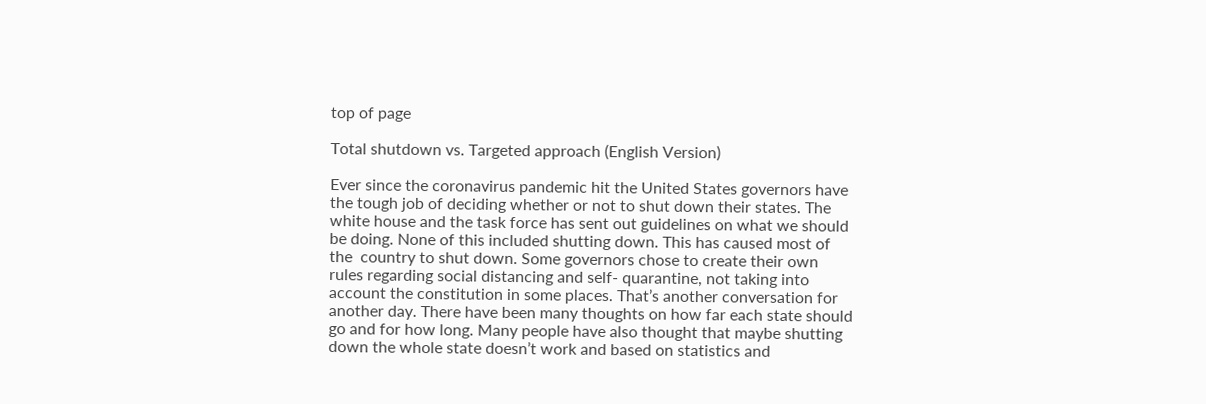top of page

Total shutdown vs. Targeted approach (English Version)

Ever since the coronavirus pandemic hit the United States governors have the tough job of deciding whether or not to shut down their states. The white house and the task force has sent out guidelines on what we should be doing. None of this included shutting down. This has caused most of the  country to shut down. Some governors chose to create their own rules regarding social distancing and self- quarantine, not taking into account the constitution in some places. That’s another conversation for another day. There have been many thoughts on how far each state should go and for how long. Many people have also thought that maybe shutting down the whole state doesn’t work and based on statistics and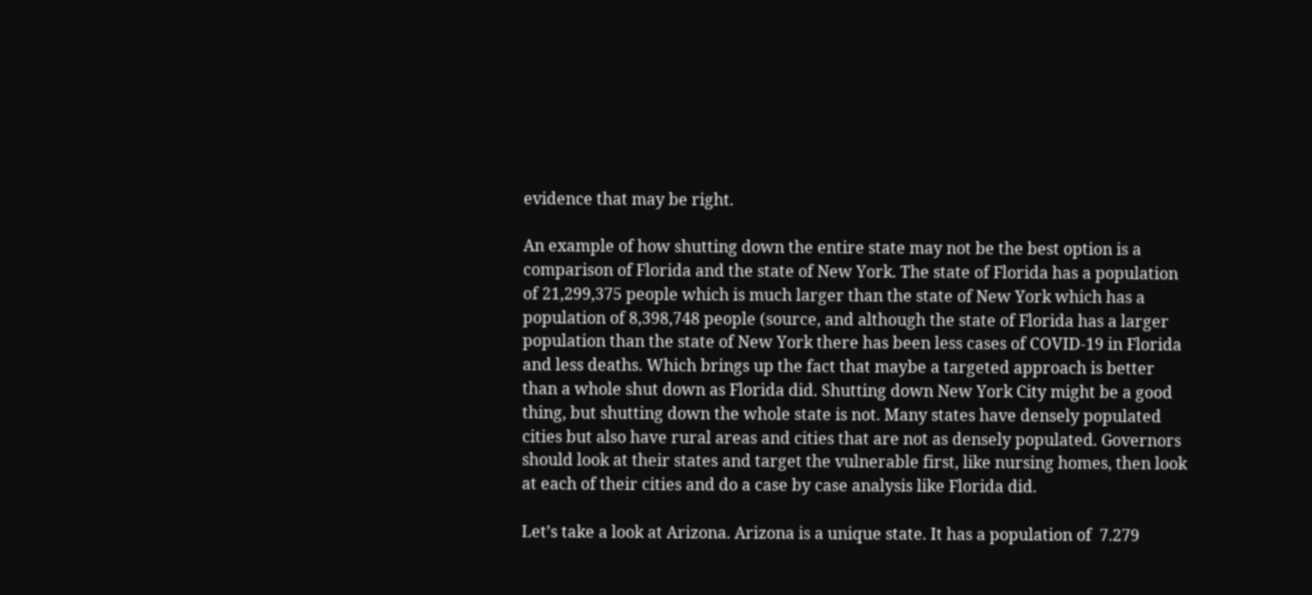evidence that may be right.

An example of how shutting down the entire state may not be the best option is a comparison of Florida and the state of New York. The state of Florida has a population of 21,299,375 people which is much larger than the state of New York which has a population of 8,398,748 people (source, and although the state of Florida has a larger population than the state of New York there has been less cases of COVID-19 in Florida and less deaths. Which brings up the fact that maybe a targeted approach is better than a whole shut down as Florida did. Shutting down New York City might be a good thing, but shutting down the whole state is not. Many states have densely populated cities but also have rural areas and cities that are not as densely populated. Governors should look at their states and target the vulnerable first, like nursing homes, then look at each of their cities and do a case by case analysis like Florida did.

Let’s take a look at Arizona. Arizona is a unique state. It has a population of  7.279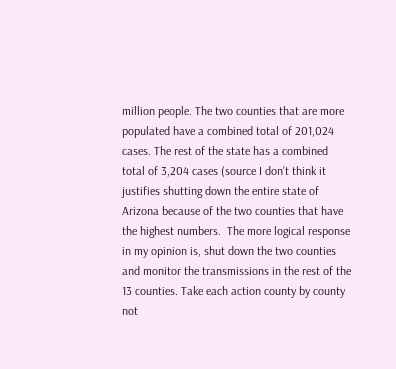million people. The two counties that are more populated have a combined total of 201,024 cases. The rest of the state has a combined total of 3,204 cases (source I don’t think it justifies shutting down the entire state of Arizona because of the two counties that have the highest numbers.  The more logical response in my opinion is, shut down the two counties and monitor the transmissions in the rest of the 13 counties. Take each action county by county not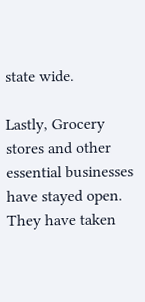state wide.

Lastly, Grocery stores and other essential businesses have stayed open. They have taken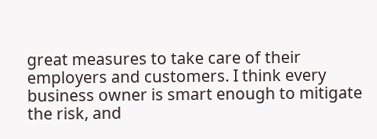great measures to take care of their employers and customers. I think every business owner is smart enough to mitigate the risk, and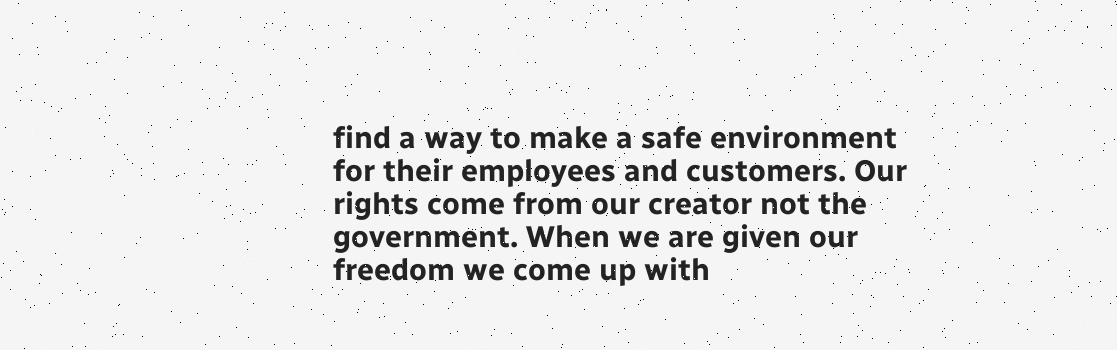find a way to make a safe environment for their employees and customers. Our rights come from our creator not the government. When we are given our freedom we come up with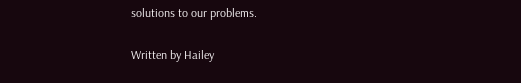solutions to our problems.

Written by Hailey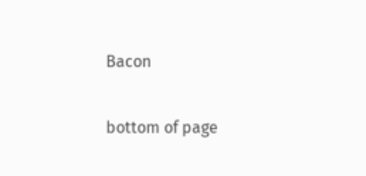Bacon

bottom of page